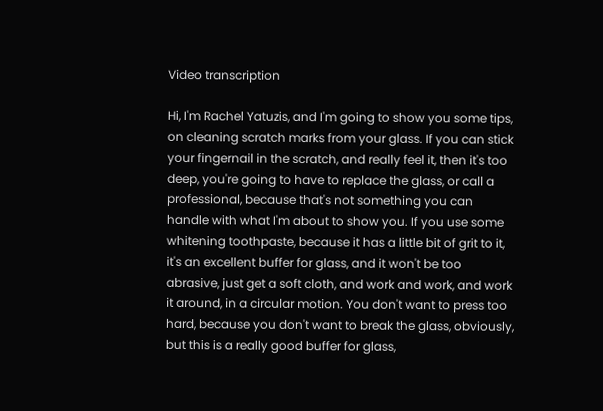Video transcription

Hi, I'm Rachel Yatuzis, and I'm going to show you some tips, on cleaning scratch marks from your glass. If you can stick your fingernail in the scratch, and really feel it, then it's too deep, you're going to have to replace the glass, or call a professional, because that's not something you can handle with what I'm about to show you. If you use some whitening toothpaste, because it has a little bit of grit to it, it's an excellent buffer for glass, and it won't be too abrasive, just get a soft cloth, and work and work, and work it around, in a circular motion. You don't want to press too hard, because you don't want to break the glass, obviously, but this is a really good buffer for glass,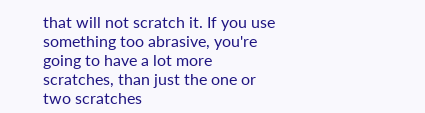that will not scratch it. If you use something too abrasive, you're going to have a lot more scratches, than just the one or two scratches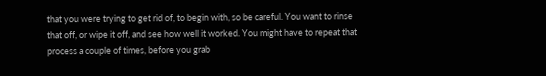that you were trying to get rid of, to begin with, so be careful. You want to rinse that off, or wipe it off, and see how well it worked. You might have to repeat that process a couple of times, before you grab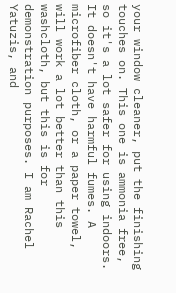your window cleaner, put the finishing touches on. This one is ammonia free, so it's a lot safer for using indoors. It doesn't have harmful fumes. A microfiber cloth, or a paper towel, will work a lot better than this washcloth, but this is for demonstration purposes. I am Rachel Yatuzis, and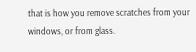that is how you remove scratches from your windows, or from glass.